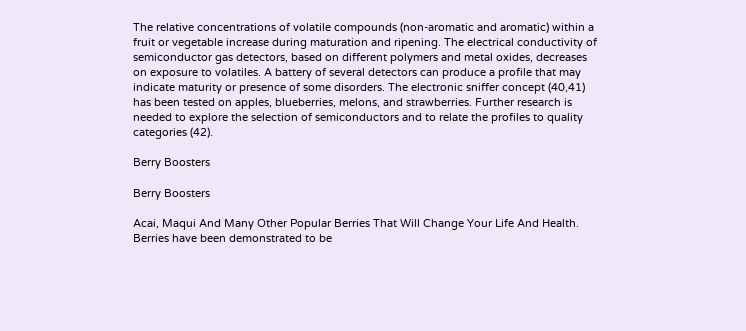The relative concentrations of volatile compounds (non-aromatic and aromatic) within a fruit or vegetable increase during maturation and ripening. The electrical conductivity of semiconductor gas detectors, based on different polymers and metal oxides, decreases on exposure to volatiles. A battery of several detectors can produce a profile that may indicate maturity or presence of some disorders. The electronic sniffer concept (40,41) has been tested on apples, blueberries, melons, and strawberries. Further research is needed to explore the selection of semiconductors and to relate the profiles to quality categories (42).

Berry Boosters

Berry Boosters

Acai, Maqui And Many Other Popular Berries That Will Change Your Life And Health. Berries have been demonstrated to be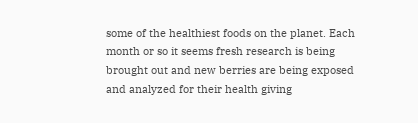some of the healthiest foods on the planet. Each month or so it seems fresh research is being brought out and new berries are being exposed and analyzed for their health giving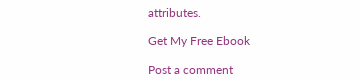attributes.

Get My Free Ebook

Post a comment